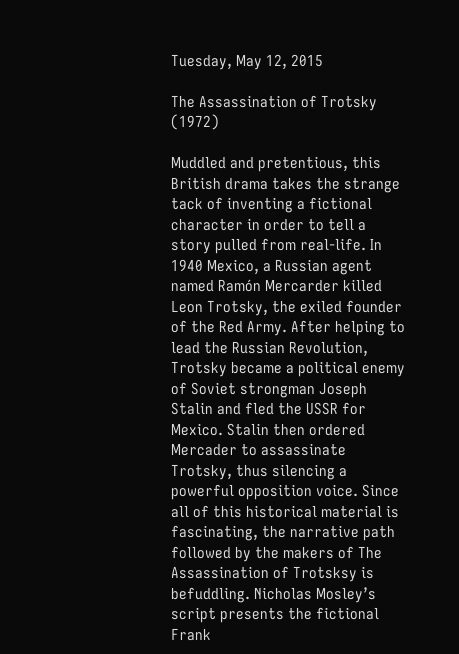Tuesday, May 12, 2015

The Assassination of Trotsky (1972)

Muddled and pretentious, this British drama takes the strange tack of inventing a fictional character in order to tell a story pulled from real-life. In 1940 Mexico, a Russian agent named Ramón Mercarder killed Leon Trotsky, the exiled founder of the Red Army. After helping to lead the Russian Revolution, Trotsky became a political enemy of Soviet strongman Joseph Stalin and fled the USSR for Mexico. Stalin then ordered Mercader to assassinate Trotsky, thus silencing a powerful opposition voice. Since all of this historical material is fascinating, the narrative path followed by the makers of The Assassination of Trotsksy is befuddling. Nicholas Mosley’s script presents the fictional Frank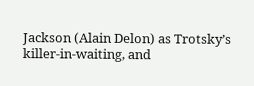Jackson (Alain Delon) as Trotsky’s killer-in-waiting, and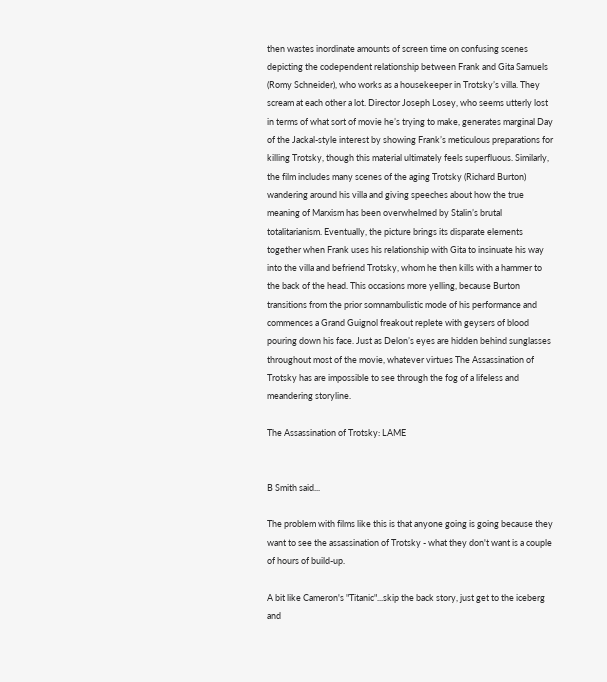then wastes inordinate amounts of screen time on confusing scenes depicting the codependent relationship between Frank and Gita Samuels (Romy Schneider), who works as a housekeeper in Trotsky’s villa. They scream at each other a lot. Director Joseph Losey, who seems utterly lost in terms of what sort of movie he’s trying to make, generates marginal Day of the Jackal-style interest by showing Frank’s meticulous preparations for killing Trotsky, though this material ultimately feels superfluous. Similarly, the film includes many scenes of the aging Trotsky (Richard Burton) wandering around his villa and giving speeches about how the true meaning of Marxism has been overwhelmed by Stalin’s brutal totalitarianism. Eventually, the picture brings its disparate elements together when Frank uses his relationship with Gita to insinuate his way into the villa and befriend Trotsky, whom he then kills with a hammer to the back of the head. This occasions more yelling, because Burton transitions from the prior somnambulistic mode of his performance and commences a Grand Guignol freakout replete with geysers of blood pouring down his face. Just as Delon’s eyes are hidden behind sunglasses throughout most of the movie, whatever virtues The Assassination of Trotsky has are impossible to see through the fog of a lifeless and meandering storyline.

The Assassination of Trotsky: LAME


B Smith said...

The problem with films like this is that anyone going is going because they want to see the assassination of Trotsky - what they don't want is a couple of hours of build-up.

A bit like Cameron's "Titanic"...skip the back story, just get to the iceberg and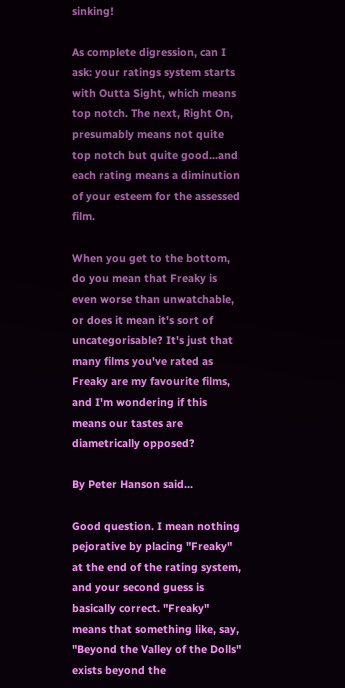sinking!

As complete digression, can I ask: your ratings system starts with Outta Sight, which means top notch. The next, Right On, presumably means not quite top notch but quite good...and each rating means a diminution of your esteem for the assessed film.

When you get to the bottom, do you mean that Freaky is even worse than unwatchable, or does it mean it's sort of uncategorisable? It's just that many films you've rated as Freaky are my favourite films, and I'm wondering if this means our tastes are diametrically opposed?

By Peter Hanson said...

Good question. I mean nothing pejorative by placing "Freaky" at the end of the rating system, and your second guess is basically correct. "Freaky" means that something like, say, "Beyond the Valley of the Dolls" exists beyond the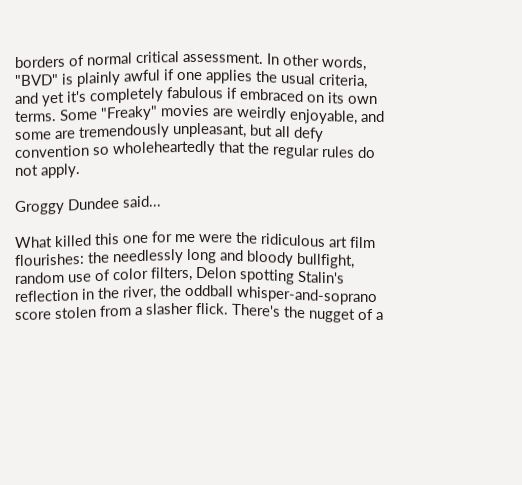borders of normal critical assessment. In other words, "BVD" is plainly awful if one applies the usual criteria, and yet it's completely fabulous if embraced on its own terms. Some "Freaky" movies are weirdly enjoyable, and some are tremendously unpleasant, but all defy convention so wholeheartedly that the regular rules do not apply.

Groggy Dundee said...

What killed this one for me were the ridiculous art film flourishes: the needlessly long and bloody bullfight, random use of color filters, Delon spotting Stalin's reflection in the river, the oddball whisper-and-soprano score stolen from a slasher flick. There's the nugget of a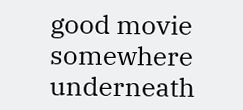good movie somewhere underneath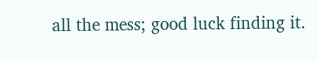all the mess; good luck finding it.